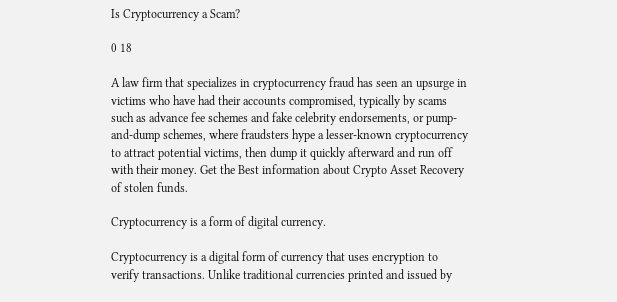Is Cryptocurrency a Scam?

0 18

A law firm that specializes in cryptocurrency fraud has seen an upsurge in victims who have had their accounts compromised, typically by scams such as advance fee schemes and fake celebrity endorsements, or pump-and-dump schemes, where fraudsters hype a lesser-known cryptocurrency to attract potential victims, then dump it quickly afterward and run off with their money. Get the Best information about Crypto Asset Recovery of stolen funds.

Cryptocurrency is a form of digital currency.

Cryptocurrency is a digital form of currency that uses encryption to verify transactions. Unlike traditional currencies printed and issued by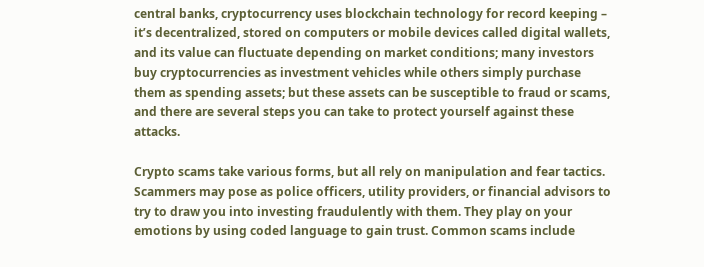central banks, cryptocurrency uses blockchain technology for record keeping – it’s decentralized, stored on computers or mobile devices called digital wallets, and its value can fluctuate depending on market conditions; many investors buy cryptocurrencies as investment vehicles while others simply purchase them as spending assets; but these assets can be susceptible to fraud or scams, and there are several steps you can take to protect yourself against these attacks.

Crypto scams take various forms, but all rely on manipulation and fear tactics. Scammers may pose as police officers, utility providers, or financial advisors to try to draw you into investing fraudulently with them. They play on your emotions by using coded language to gain trust. Common scams include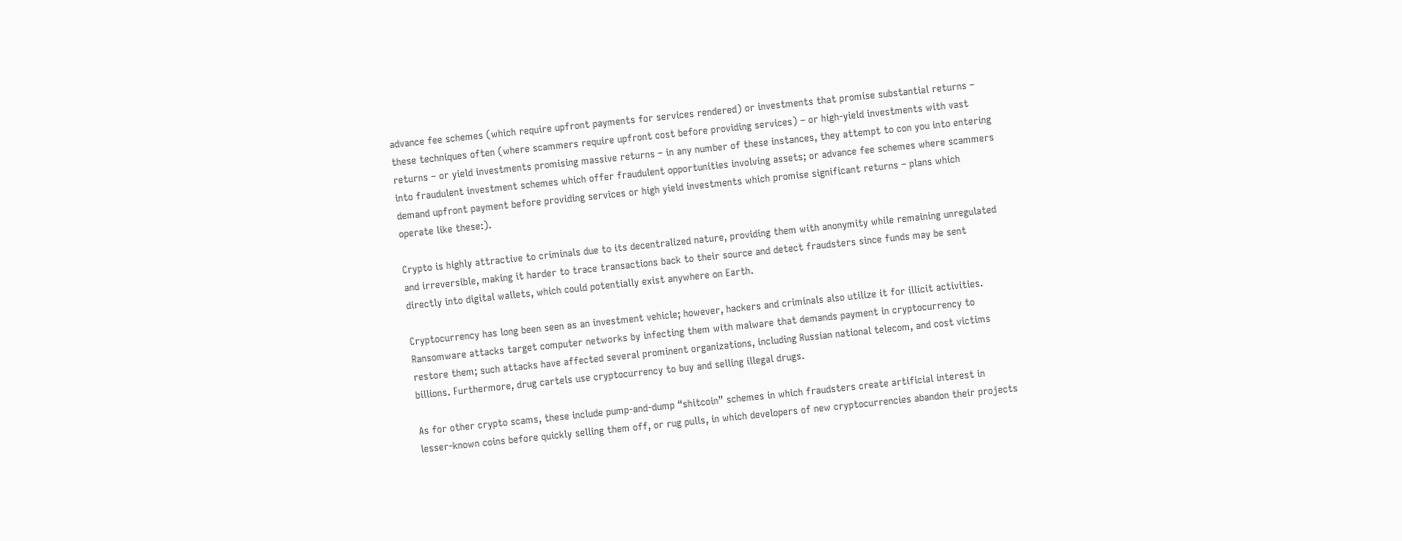advance fee schemes (which require upfront payments for services rendered) or investments that promise substantial returns – these techniques often (where scammers require upfront cost before providing services) – or high-yield investments with vast returns – or yield investments promising massive returns – in any number of these instances, they attempt to con you into entering into fraudulent investment schemes which offer fraudulent opportunities involving assets; or advance fee schemes where scammers demand upfront payment before providing services or high yield investments which promise significant returns – plans which operate like these:).

Crypto is highly attractive to criminals due to its decentralized nature, providing them with anonymity while remaining unregulated and irreversible, making it harder to trace transactions back to their source and detect fraudsters since funds may be sent directly into digital wallets, which could potentially exist anywhere on Earth.

Cryptocurrency has long been seen as an investment vehicle; however, hackers and criminals also utilize it for illicit activities. Ransomware attacks target computer networks by infecting them with malware that demands payment in cryptocurrency to restore them; such attacks have affected several prominent organizations, including Russian national telecom, and cost victims billions. Furthermore, drug cartels use cryptocurrency to buy and selling illegal drugs.

As for other crypto scams, these include pump-and-dump “shitcoin” schemes in which fraudsters create artificial interest in lesser-known coins before quickly selling them off, or rug pulls, in which developers of new cryptocurrencies abandon their projects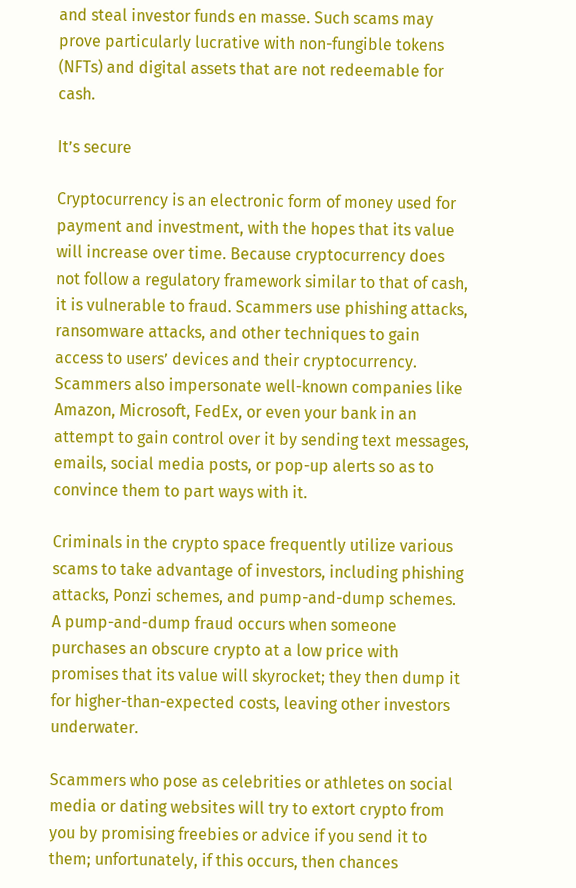and steal investor funds en masse. Such scams may prove particularly lucrative with non-fungible tokens (NFTs) and digital assets that are not redeemable for cash.

It’s secure

Cryptocurrency is an electronic form of money used for payment and investment, with the hopes that its value will increase over time. Because cryptocurrency does not follow a regulatory framework similar to that of cash, it is vulnerable to fraud. Scammers use phishing attacks, ransomware attacks, and other techniques to gain access to users’ devices and their cryptocurrency. Scammers also impersonate well-known companies like Amazon, Microsoft, FedEx, or even your bank in an attempt to gain control over it by sending text messages, emails, social media posts, or pop-up alerts so as to convince them to part ways with it.

Criminals in the crypto space frequently utilize various scams to take advantage of investors, including phishing attacks, Ponzi schemes, and pump-and-dump schemes. A pump-and-dump fraud occurs when someone purchases an obscure crypto at a low price with promises that its value will skyrocket; they then dump it for higher-than-expected costs, leaving other investors underwater.

Scammers who pose as celebrities or athletes on social media or dating websites will try to extort crypto from you by promising freebies or advice if you send it to them; unfortunately, if this occurs, then chances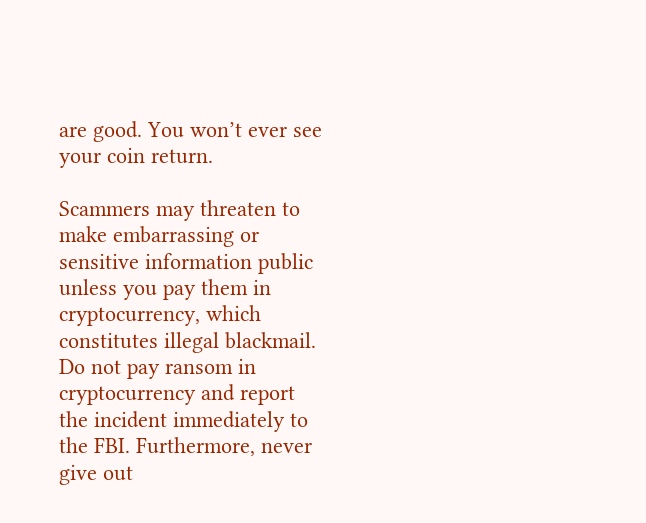are good. You won’t ever see your coin return.

Scammers may threaten to make embarrassing or sensitive information public unless you pay them in cryptocurrency, which constitutes illegal blackmail. Do not pay ransom in cryptocurrency and report the incident immediately to the FBI. Furthermore, never give out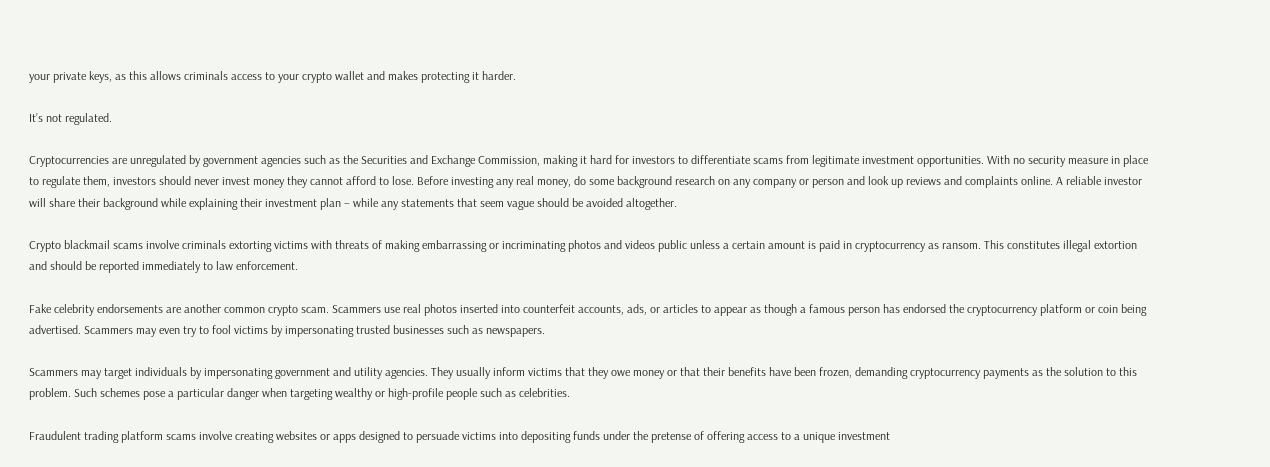your private keys, as this allows criminals access to your crypto wallet and makes protecting it harder.

It’s not regulated.

Cryptocurrencies are unregulated by government agencies such as the Securities and Exchange Commission, making it hard for investors to differentiate scams from legitimate investment opportunities. With no security measure in place to regulate them, investors should never invest money they cannot afford to lose. Before investing any real money, do some background research on any company or person and look up reviews and complaints online. A reliable investor will share their background while explaining their investment plan – while any statements that seem vague should be avoided altogether.

Crypto blackmail scams involve criminals extorting victims with threats of making embarrassing or incriminating photos and videos public unless a certain amount is paid in cryptocurrency as ransom. This constitutes illegal extortion and should be reported immediately to law enforcement.

Fake celebrity endorsements are another common crypto scam. Scammers use real photos inserted into counterfeit accounts, ads, or articles to appear as though a famous person has endorsed the cryptocurrency platform or coin being advertised. Scammers may even try to fool victims by impersonating trusted businesses such as newspapers.

Scammers may target individuals by impersonating government and utility agencies. They usually inform victims that they owe money or that their benefits have been frozen, demanding cryptocurrency payments as the solution to this problem. Such schemes pose a particular danger when targeting wealthy or high-profile people such as celebrities.

Fraudulent trading platform scams involve creating websites or apps designed to persuade victims into depositing funds under the pretense of offering access to a unique investment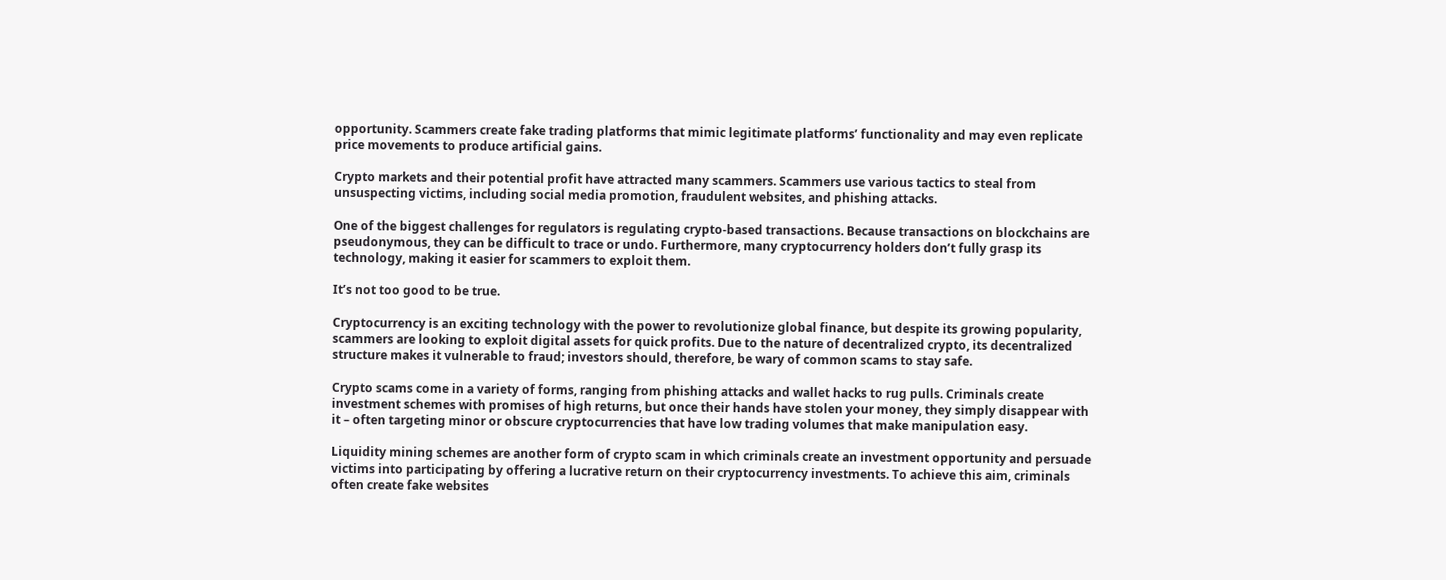opportunity. Scammers create fake trading platforms that mimic legitimate platforms’ functionality and may even replicate price movements to produce artificial gains.

Crypto markets and their potential profit have attracted many scammers. Scammers use various tactics to steal from unsuspecting victims, including social media promotion, fraudulent websites, and phishing attacks.

One of the biggest challenges for regulators is regulating crypto-based transactions. Because transactions on blockchains are pseudonymous, they can be difficult to trace or undo. Furthermore, many cryptocurrency holders don’t fully grasp its technology, making it easier for scammers to exploit them.

It’s not too good to be true.

Cryptocurrency is an exciting technology with the power to revolutionize global finance, but despite its growing popularity, scammers are looking to exploit digital assets for quick profits. Due to the nature of decentralized crypto, its decentralized structure makes it vulnerable to fraud; investors should, therefore, be wary of common scams to stay safe.

Crypto scams come in a variety of forms, ranging from phishing attacks and wallet hacks to rug pulls. Criminals create investment schemes with promises of high returns, but once their hands have stolen your money, they simply disappear with it – often targeting minor or obscure cryptocurrencies that have low trading volumes that make manipulation easy.

Liquidity mining schemes are another form of crypto scam in which criminals create an investment opportunity and persuade victims into participating by offering a lucrative return on their cryptocurrency investments. To achieve this aim, criminals often create fake websites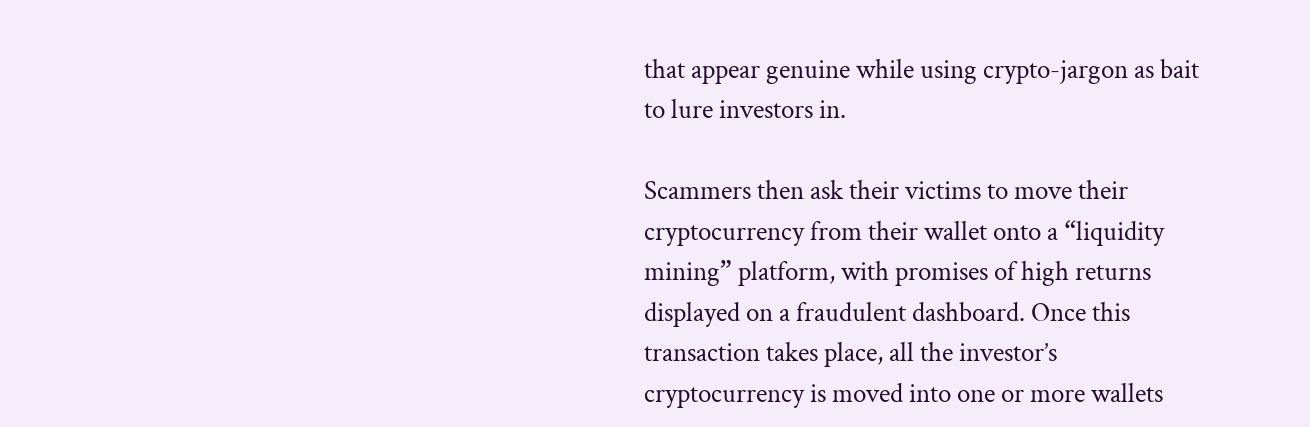that appear genuine while using crypto-jargon as bait to lure investors in.

Scammers then ask their victims to move their cryptocurrency from their wallet onto a “liquidity mining” platform, with promises of high returns displayed on a fraudulent dashboard. Once this transaction takes place, all the investor’s cryptocurrency is moved into one or more wallets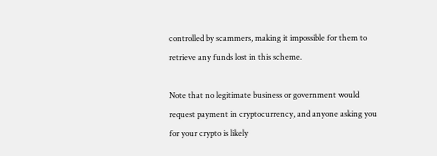controlled by scammers, making it impossible for them to retrieve any funds lost in this scheme.

Note that no legitimate business or government would request payment in cryptocurrency, and anyone asking you for your crypto is likely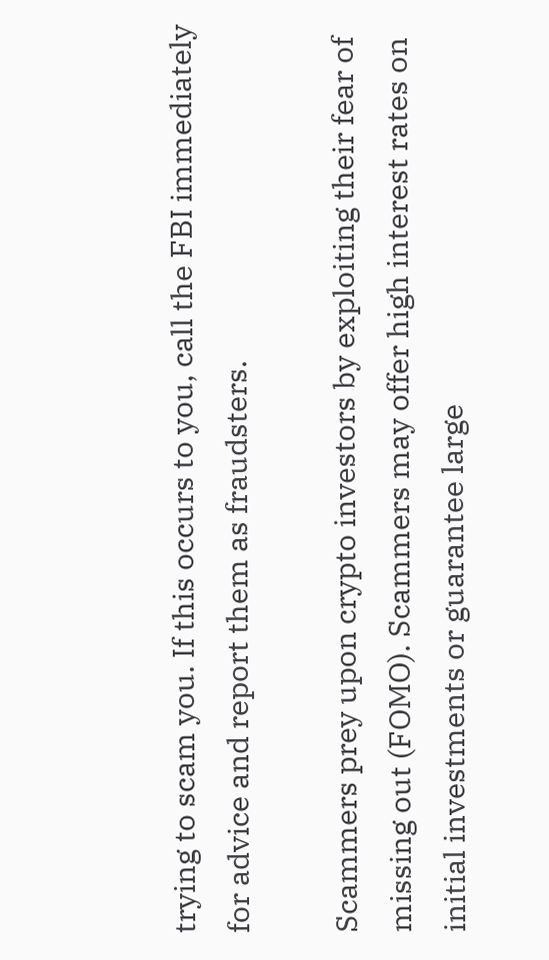trying to scam you. If this occurs to you, call the FBI immediately for advice and report them as fraudsters.

Scammers prey upon crypto investors by exploiting their fear of missing out (FOMO). Scammers may offer high interest rates on initial investments or guarantee large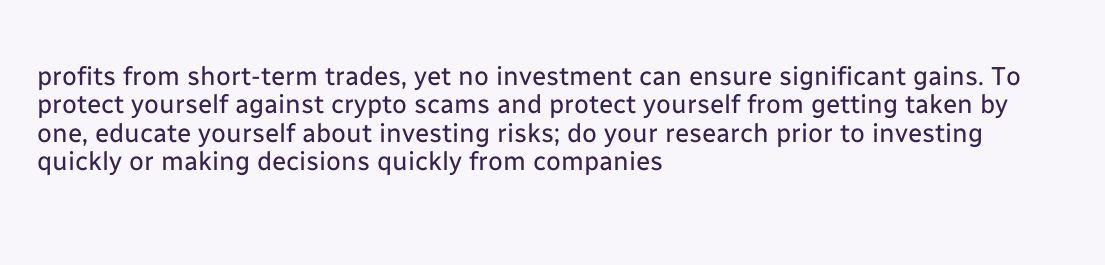profits from short-term trades, yet no investment can ensure significant gains. To protect yourself against crypto scams and protect yourself from getting taken by one, educate yourself about investing risks; do your research prior to investing quickly or making decisions quickly from companies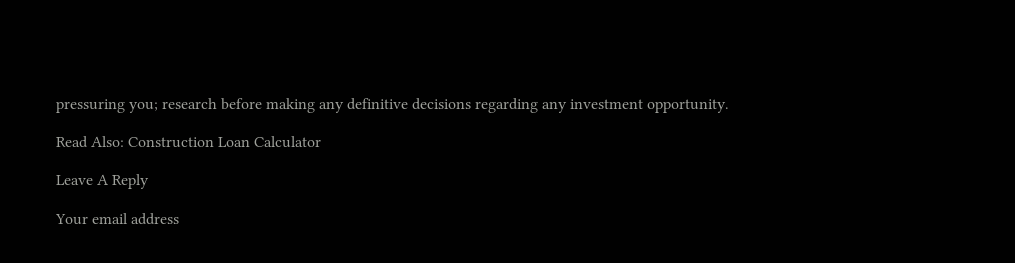pressuring you; research before making any definitive decisions regarding any investment opportunity.

Read Also: Construction Loan Calculator

Leave A Reply

Your email address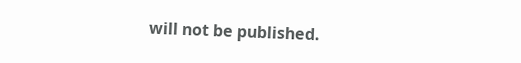will not be published.